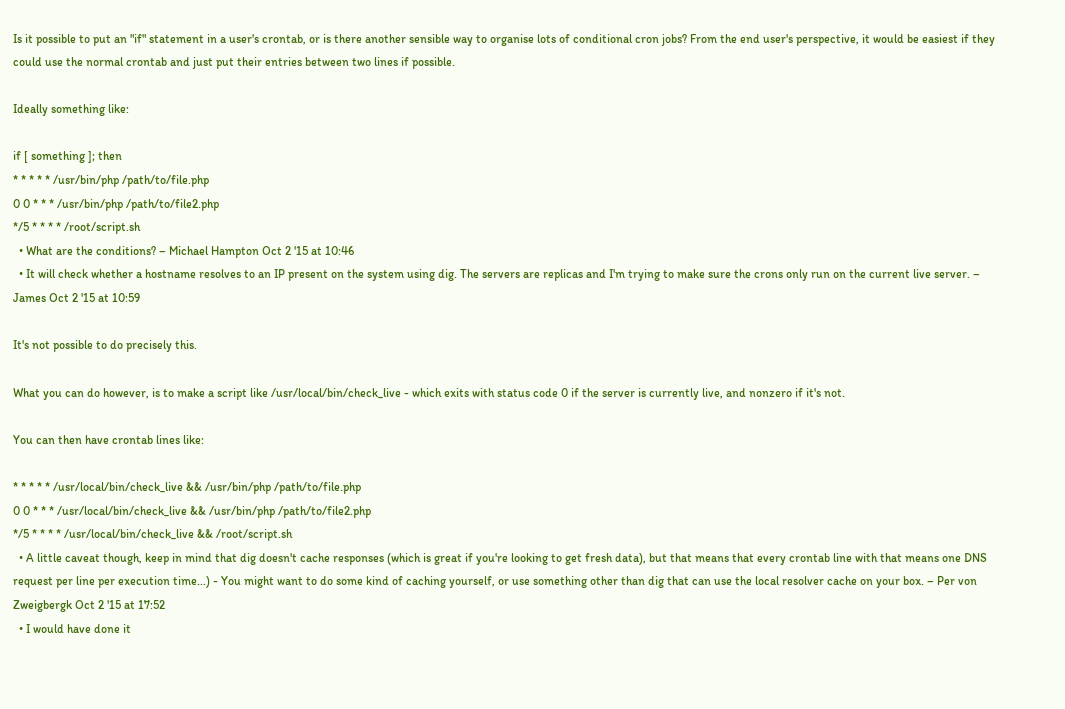Is it possible to put an "if" statement in a user's crontab, or is there another sensible way to organise lots of conditional cron jobs? From the end user's perspective, it would be easiest if they could use the normal crontab and just put their entries between two lines if possible.

Ideally something like:

if [ something ]; then
* * * * * /usr/bin/php /path/to/file.php
0 0 * * * /usr/bin/php /path/to/file2.php
*/5 * * * * /root/script.sh
  • What are the conditions? – Michael Hampton Oct 2 '15 at 10:46
  • It will check whether a hostname resolves to an IP present on the system using dig. The servers are replicas and I'm trying to make sure the crons only run on the current live server. – James Oct 2 '15 at 10:59

It's not possible to do precisely this.

What you can do however, is to make a script like /usr/local/bin/check_live - which exits with status code 0 if the server is currently live, and nonzero if it's not.

You can then have crontab lines like:

* * * * * /usr/local/bin/check_live && /usr/bin/php /path/to/file.php
0 0 * * * /usr/local/bin/check_live && /usr/bin/php /path/to/file2.php
*/5 * * * * /usr/local/bin/check_live && /root/script.sh
  • A little caveat though, keep in mind that dig doesn't cache responses (which is great if you're looking to get fresh data), but that means that every crontab line with that means one DNS request per line per execution time...) - You might want to do some kind of caching yourself, or use something other than dig that can use the local resolver cache on your box. – Per von Zweigbergk Oct 2 '15 at 17:52
  • I would have done it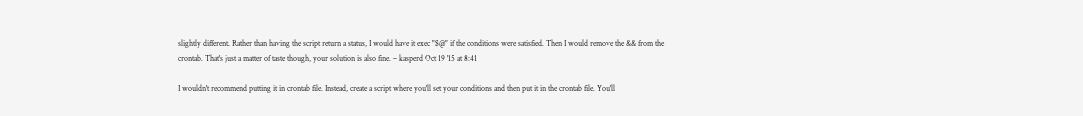slightly different. Rather than having the script return a status, I would have it exec "$@" if the conditions were satisfied. Then I would remove the && from the crontab. That's just a matter of taste though, your solution is also fine. – kasperd Oct 19 '15 at 8:41

I wouldn't recommend putting it in crontab file. Instead, create a script where you'll set your conditions and then put it in the crontab file. You'll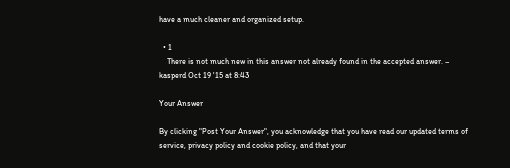have a much cleaner and organized setup.

  • 1
    There is not much new in this answer not already found in the accepted answer. – kasperd Oct 19 '15 at 8:43

Your Answer

By clicking "Post Your Answer", you acknowledge that you have read our updated terms of service, privacy policy and cookie policy, and that your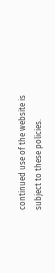continued use of the website is subject to these policies.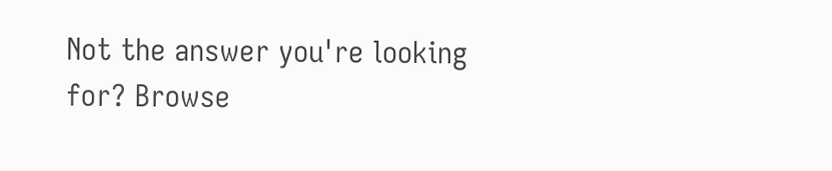Not the answer you're looking for? Browse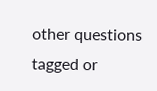other questions tagged or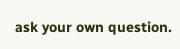ask your own question.